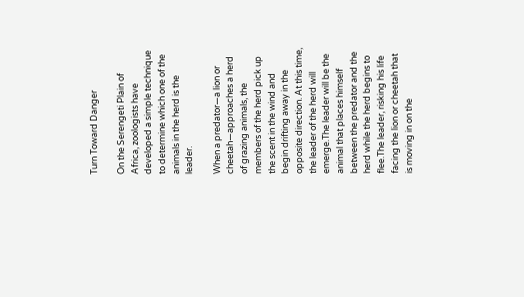Turn Toward Danger

On the Serengeti Plain of Africa, zoologists have developed a simple technique to determine which one of the animals in the herd is the leader.

When a predator—a lion or cheetah—approaches a herd of grazing animals, the members of the herd pick up the scent in the wind and begin drifting away in the opposite direction. At this time, the leader of the herd will emerge.The leader will be the animal that places himself between the predator and the herd while the herd begins to flee.The leader, risking his life facing the lion or cheetah that is moving in on the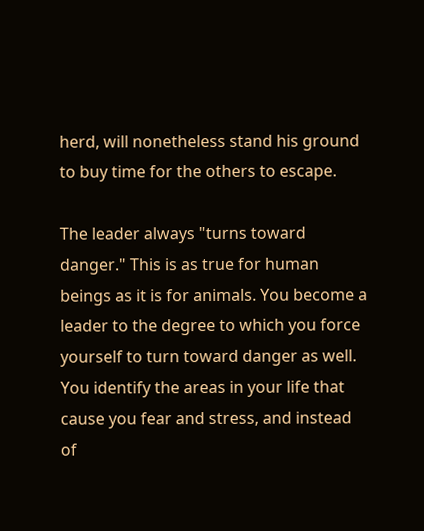herd, will nonetheless stand his ground to buy time for the others to escape.

The leader always "turns toward danger." This is as true for human beings as it is for animals. You become a leader to the degree to which you force yourself to turn toward danger as well. You identify the areas in your life that cause you fear and stress, and instead of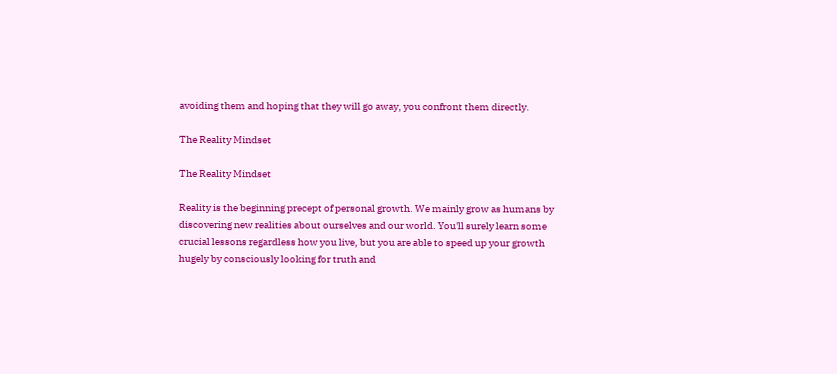avoiding them and hoping that they will go away, you confront them directly.

The Reality Mindset

The Reality Mindset

Reality is the beginning precept of personal growth. We mainly grow as humans by discovering new realities about ourselves and our world. You'll surely learn some crucial lessons regardless how you live, but you are able to speed up your growth hugely by consciously looking for truth and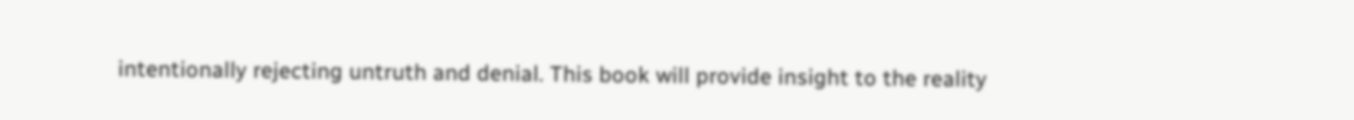intentionally rejecting untruth and denial. This book will provide insight to the reality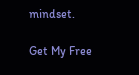mindset.

Get My Free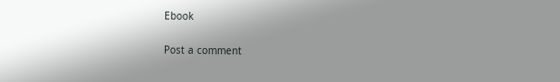Ebook

Post a comment